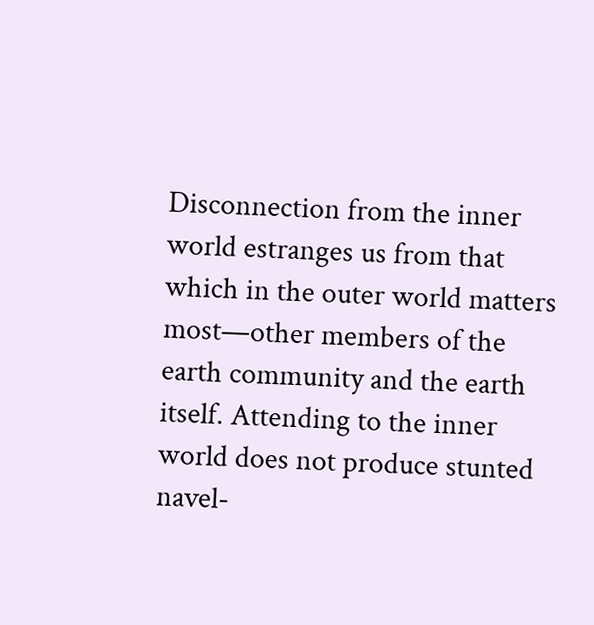Disconnection from the inner world estranges us from that which in the outer world matters most—other members of the earth community and the earth itself. Attending to the inner world does not produce stunted navel-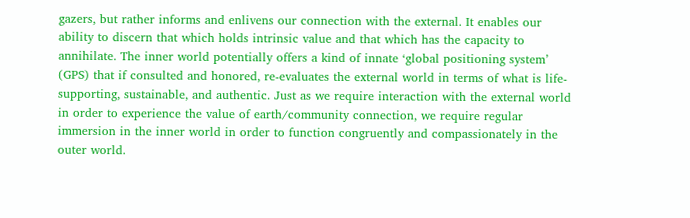gazers, but rather informs and enlivens our connection with the external. It enables our ability to discern that which holds intrinsic value and that which has the capacity to annihilate. The inner world potentially offers a kind of innate ‘global positioning system’ (GPS) that if consulted and honored, re-evaluates the external world in terms of what is life-supporting, sustainable, and authentic. Just as we require interaction with the external world in order to experience the value of earth/community connection, we require regular immersion in the inner world in order to function congruently and compassionately in the outer world.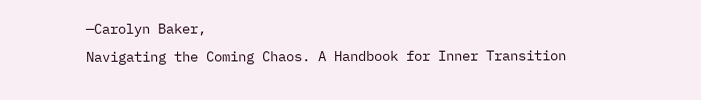—Carolyn Baker,
Navigating the Coming Chaos. A Handbook for Inner Transition